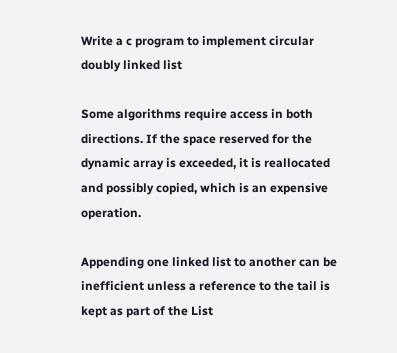Write a c program to implement circular doubly linked list

Some algorithms require access in both directions. If the space reserved for the dynamic array is exceeded, it is reallocated and possibly copied, which is an expensive operation.

Appending one linked list to another can be inefficient unless a reference to the tail is kept as part of the List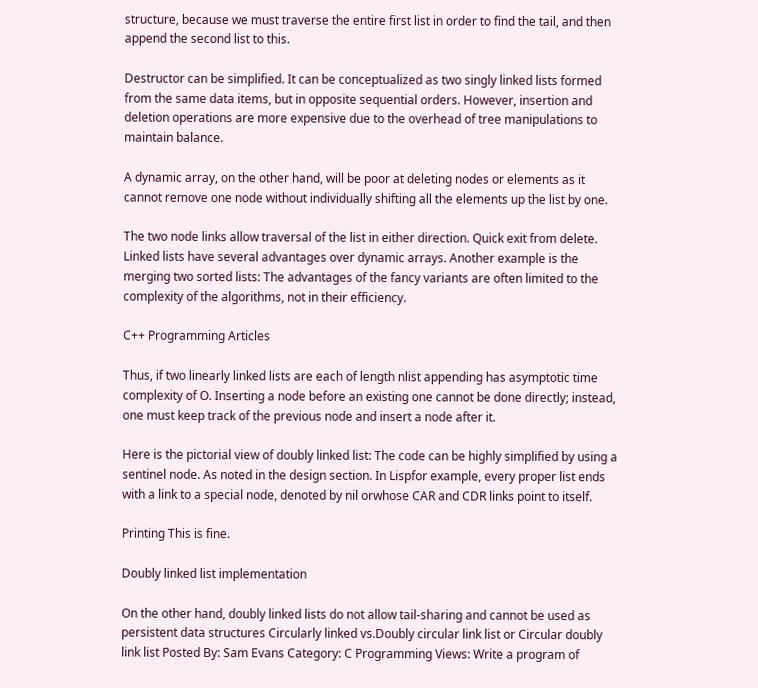structure, because we must traverse the entire first list in order to find the tail, and then append the second list to this.

Destructor can be simplified. It can be conceptualized as two singly linked lists formed from the same data items, but in opposite sequential orders. However, insertion and deletion operations are more expensive due to the overhead of tree manipulations to maintain balance.

A dynamic array, on the other hand, will be poor at deleting nodes or elements as it cannot remove one node without individually shifting all the elements up the list by one.

The two node links allow traversal of the list in either direction. Quick exit from delete. Linked lists have several advantages over dynamic arrays. Another example is the merging two sorted lists: The advantages of the fancy variants are often limited to the complexity of the algorithms, not in their efficiency.

C++ Programming Articles

Thus, if two linearly linked lists are each of length nlist appending has asymptotic time complexity of O. Inserting a node before an existing one cannot be done directly; instead, one must keep track of the previous node and insert a node after it.

Here is the pictorial view of doubly linked list: The code can be highly simplified by using a sentinel node. As noted in the design section. In Lispfor example, every proper list ends with a link to a special node, denoted by nil orwhose CAR and CDR links point to itself.

Printing This is fine.

Doubly linked list implementation

On the other hand, doubly linked lists do not allow tail-sharing and cannot be used as persistent data structures Circularly linked vs.Doubly circular link list or Circular doubly link list Posted By: Sam Evans Category: C Programming Views: Write a program of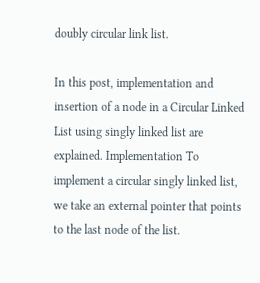doubly circular link list.

In this post, implementation and insertion of a node in a Circular Linked List using singly linked list are explained. Implementation To implement a circular singly linked list, we take an external pointer that points to the last node of the list.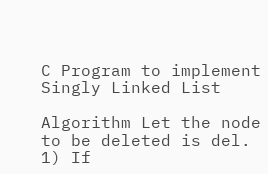C Program to implement Singly Linked List

Algorithm Let the node to be deleted is del. 1) If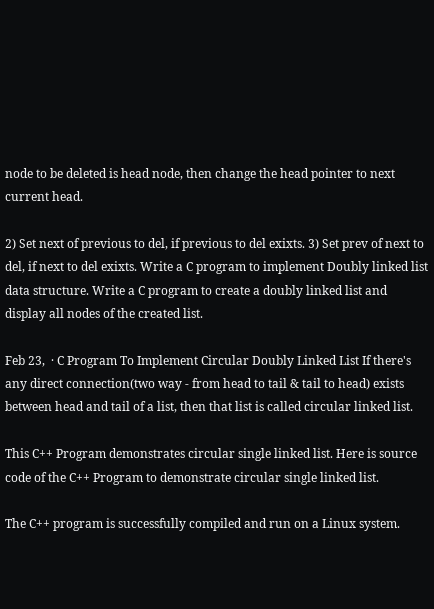node to be deleted is head node, then change the head pointer to next current head.

2) Set next of previous to del, if previous to del exixts. 3) Set prev of next to del, if next to del exixts. Write a C program to implement Doubly linked list data structure. Write a C program to create a doubly linked list and display all nodes of the created list.

Feb 23,  · C Program To Implement Circular Doubly Linked List If there's any direct connection(two way - from head to tail & tail to head) exists between head and tail of a list, then that list is called circular linked list.

This C++ Program demonstrates circular single linked list. Here is source code of the C++ Program to demonstrate circular single linked list.

The C++ program is successfully compiled and run on a Linux system.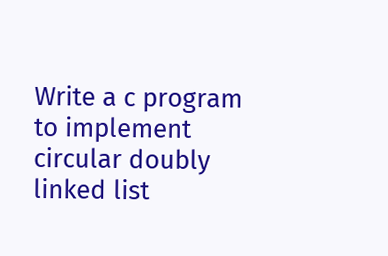Write a c program to implement circular doubly linked list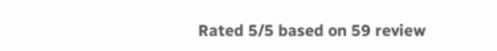Rated 5/5 based on 59 review